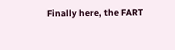Finally here, the FART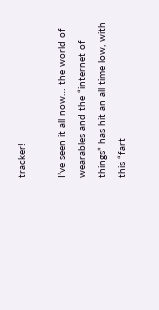tracker!

I’ve seen it all now… the world of wearables and the “internet of things” has hit an all time low, with this “fart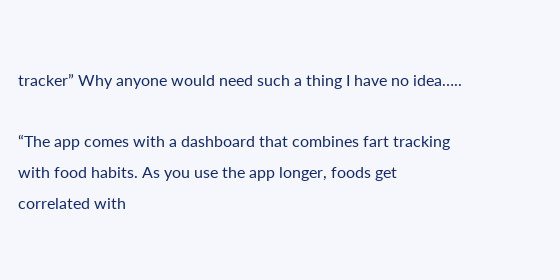tracker” Why anyone would need such a thing I have no idea…..

“The app comes with a dashboard that combines fart tracking with food habits. As you use the app longer, foods get correlated with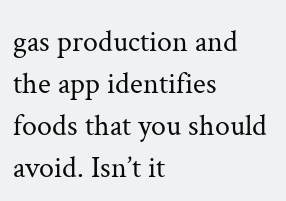gas production and the app identifies foods that you should avoid. Isn’t it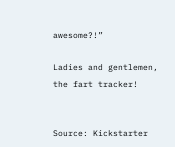awesome?!”

Ladies and gentlemen, the fart tracker!


Source: Kickstarter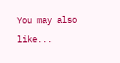You may also like...